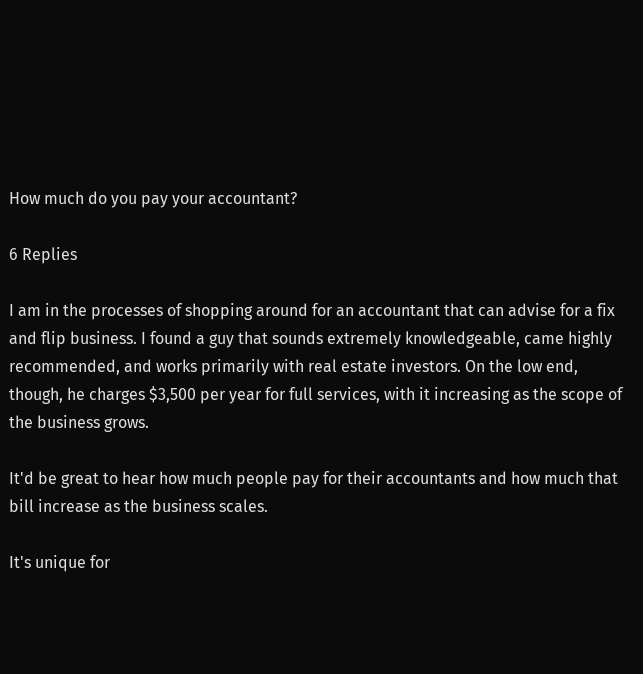How much do you pay your accountant?

6 Replies

I am in the processes of shopping around for an accountant that can advise for a fix and flip business. I found a guy that sounds extremely knowledgeable, came highly recommended, and works primarily with real estate investors. On the low end, though, he charges $3,500 per year for full services, with it increasing as the scope of the business grows.

It'd be great to hear how much people pay for their accountants and how much that bill increase as the business scales.

It's unique for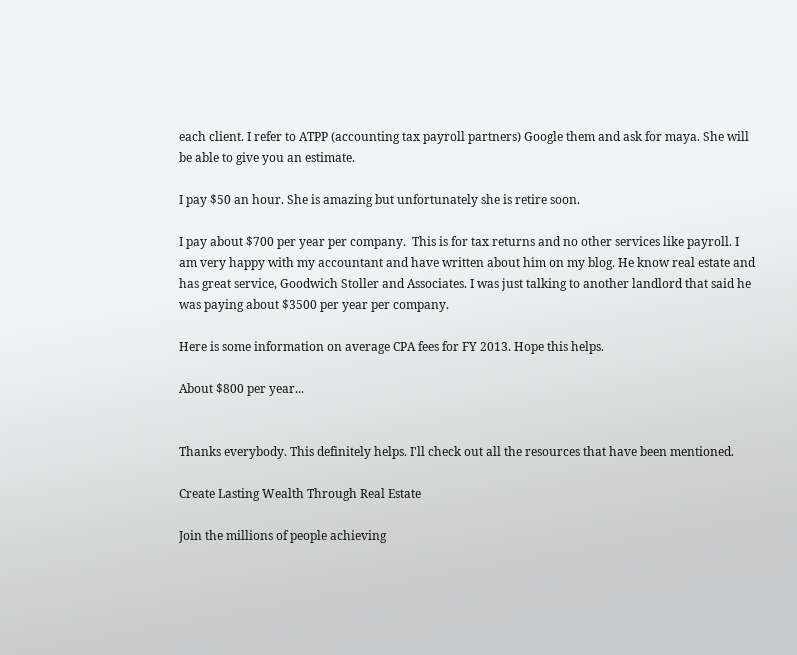each client. I refer to ATPP (accounting tax payroll partners) Google them and ask for maya. She will be able to give you an estimate.

I pay $50 an hour. She is amazing but unfortunately she is retire soon.

I pay about $700 per year per company.  This is for tax returns and no other services like payroll. I am very happy with my accountant and have written about him on my blog. He know real estate and has great service, Goodwich Stoller and Associates. I was just talking to another landlord that said he was paying about $3500 per year per company.

Here is some information on average CPA fees for FY 2013. Hope this helps.

About $800 per year...


Thanks everybody. This definitely helps. I'll check out all the resources that have been mentioned.

Create Lasting Wealth Through Real Estate

Join the millions of people achieving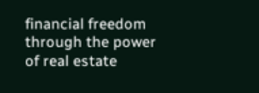financial freedom through the power of real estate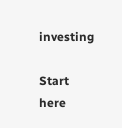investing

Start here